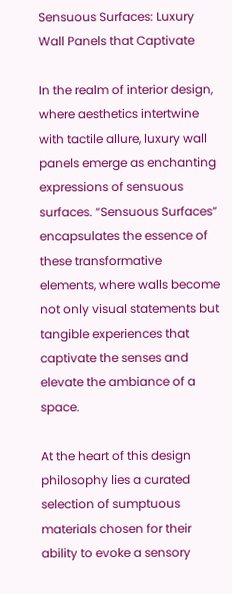Sensuous Surfaces: Luxury Wall Panels that Captivate

In the realm of interior design, where aesthetics intertwine with tactile allure, luxury wall panels emerge as enchanting expressions of sensuous surfaces. “Sensuous Surfaces” encapsulates the essence of these transformative elements, where walls become not only visual statements but tangible experiences that captivate the senses and elevate the ambiance of a space.

At the heart of this design philosophy lies a curated selection of sumptuous materials chosen for their ability to evoke a sensory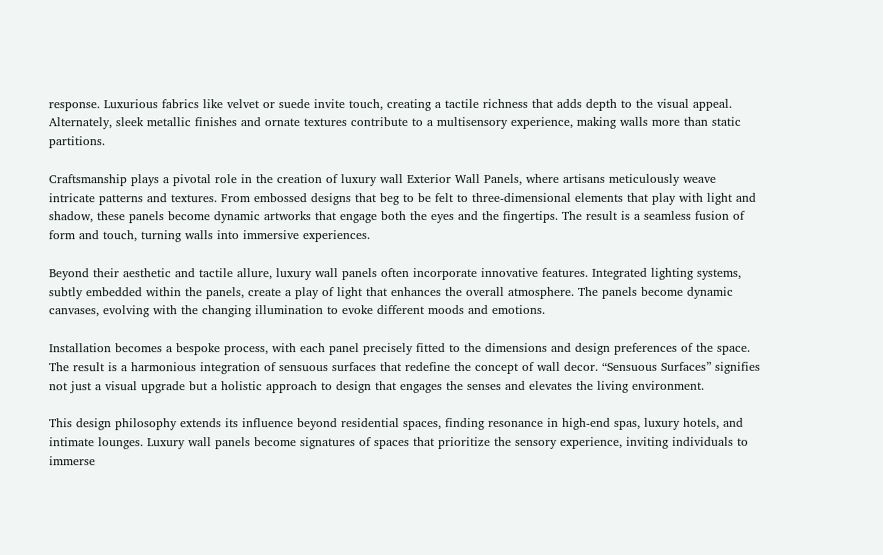response. Luxurious fabrics like velvet or suede invite touch, creating a tactile richness that adds depth to the visual appeal. Alternately, sleek metallic finishes and ornate textures contribute to a multisensory experience, making walls more than static partitions.

Craftsmanship plays a pivotal role in the creation of luxury wall Exterior Wall Panels, where artisans meticulously weave intricate patterns and textures. From embossed designs that beg to be felt to three-dimensional elements that play with light and shadow, these panels become dynamic artworks that engage both the eyes and the fingertips. The result is a seamless fusion of form and touch, turning walls into immersive experiences.

Beyond their aesthetic and tactile allure, luxury wall panels often incorporate innovative features. Integrated lighting systems, subtly embedded within the panels, create a play of light that enhances the overall atmosphere. The panels become dynamic canvases, evolving with the changing illumination to evoke different moods and emotions.

Installation becomes a bespoke process, with each panel precisely fitted to the dimensions and design preferences of the space. The result is a harmonious integration of sensuous surfaces that redefine the concept of wall decor. “Sensuous Surfaces” signifies not just a visual upgrade but a holistic approach to design that engages the senses and elevates the living environment.

This design philosophy extends its influence beyond residential spaces, finding resonance in high-end spas, luxury hotels, and intimate lounges. Luxury wall panels become signatures of spaces that prioritize the sensory experience, inviting individuals to immerse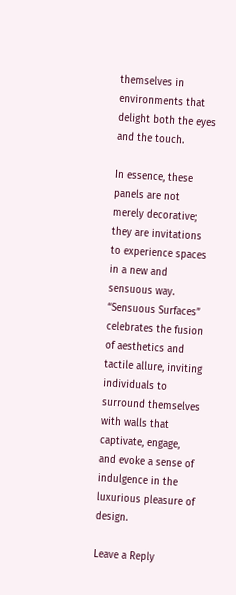themselves in environments that delight both the eyes and the touch.

In essence, these panels are not merely decorative; they are invitations to experience spaces in a new and sensuous way. “Sensuous Surfaces” celebrates the fusion of aesthetics and tactile allure, inviting individuals to surround themselves with walls that captivate, engage, and evoke a sense of indulgence in the luxurious pleasure of design.

Leave a Reply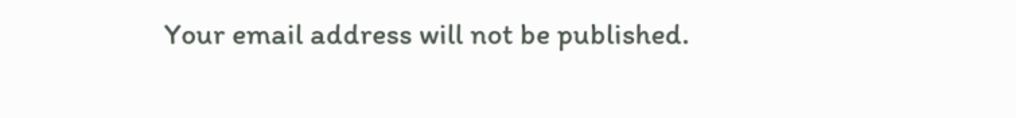Your email address will not be published.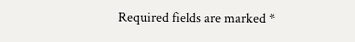Required fields are marked *